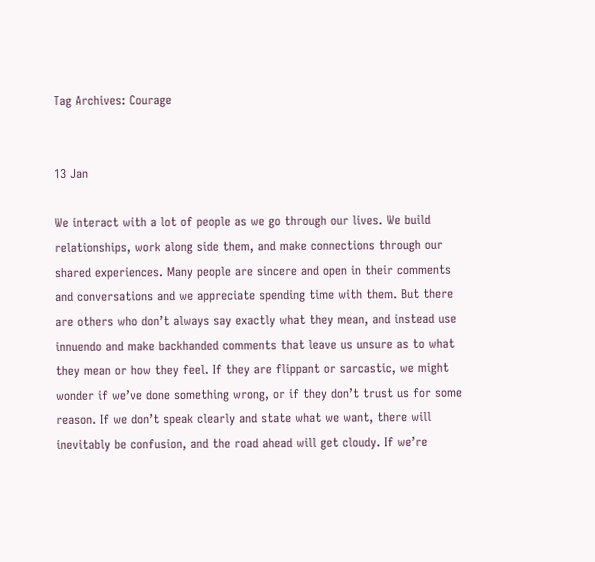Tag Archives: Courage


13 Jan

We interact with a lot of people as we go through our lives. We build relationships, work along side them, and make connections through our shared experiences. Many people are sincere and open in their comments and conversations and we appreciate spending time with them. But there are others who don’t always say exactly what they mean, and instead use innuendo and make backhanded comments that leave us unsure as to what they mean or how they feel. If they are flippant or sarcastic, we might wonder if we’ve done something wrong, or if they don’t trust us for some reason. If we don’t speak clearly and state what we want, there will inevitably be confusion, and the road ahead will get cloudy. If we’re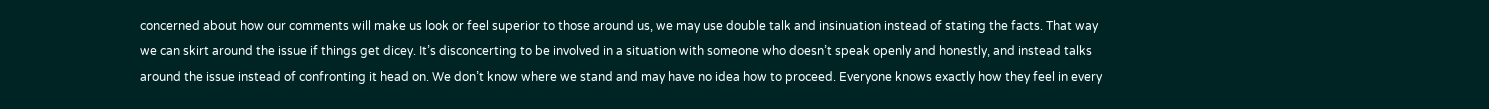concerned about how our comments will make us look or feel superior to those around us, we may use double talk and insinuation instead of stating the facts. That way we can skirt around the issue if things get dicey. It’s disconcerting to be involved in a situation with someone who doesn’t speak openly and honestly, and instead talks around the issue instead of confronting it head on. We don’t know where we stand and may have no idea how to proceed. Everyone knows exactly how they feel in every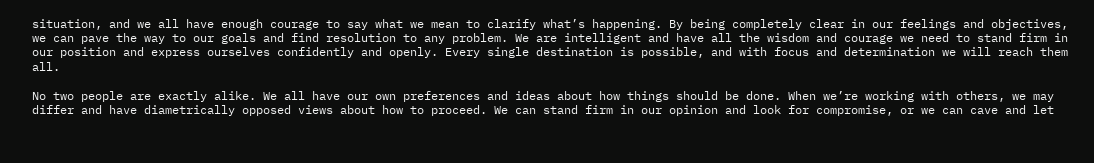situation, and we all have enough courage to say what we mean to clarify what’s happening. By being completely clear in our feelings and objectives, we can pave the way to our goals and find resolution to any problem. We are intelligent and have all the wisdom and courage we need to stand firm in our position and express ourselves confidently and openly. Every single destination is possible, and with focus and determination we will reach them all.

No two people are exactly alike. We all have our own preferences and ideas about how things should be done. When we’re working with others, we may differ and have diametrically opposed views about how to proceed. We can stand firm in our opinion and look for compromise, or we can cave and let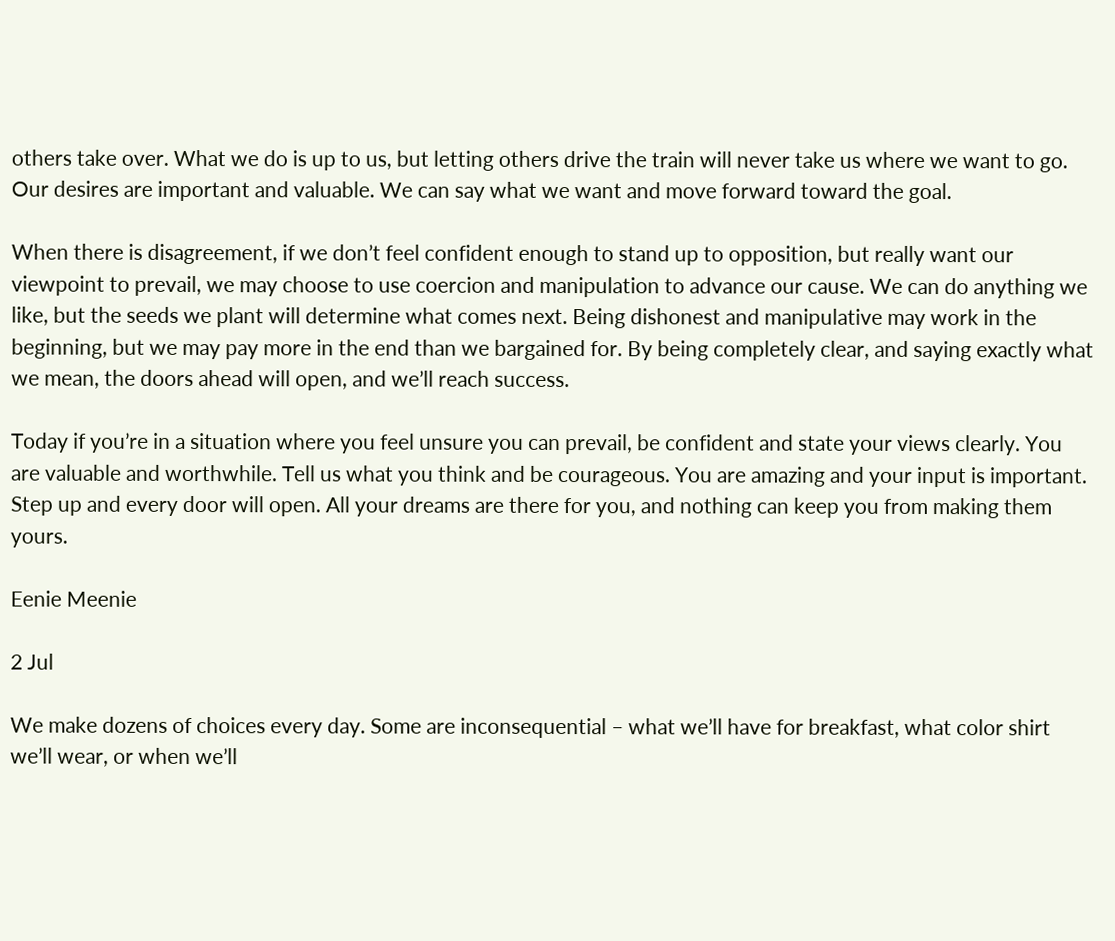others take over. What we do is up to us, but letting others drive the train will never take us where we want to go. Our desires are important and valuable. We can say what we want and move forward toward the goal.

When there is disagreement, if we don’t feel confident enough to stand up to opposition, but really want our viewpoint to prevail, we may choose to use coercion and manipulation to advance our cause. We can do anything we like, but the seeds we plant will determine what comes next. Being dishonest and manipulative may work in the beginning, but we may pay more in the end than we bargained for. By being completely clear, and saying exactly what we mean, the doors ahead will open, and we’ll reach success.

Today if you’re in a situation where you feel unsure you can prevail, be confident and state your views clearly. You are valuable and worthwhile. Tell us what you think and be courageous. You are amazing and your input is important. Step up and every door will open. All your dreams are there for you, and nothing can keep you from making them yours.

Eenie Meenie

2 Jul

We make dozens of choices every day. Some are inconsequential – what we’ll have for breakfast, what color shirt we’ll wear, or when we’ll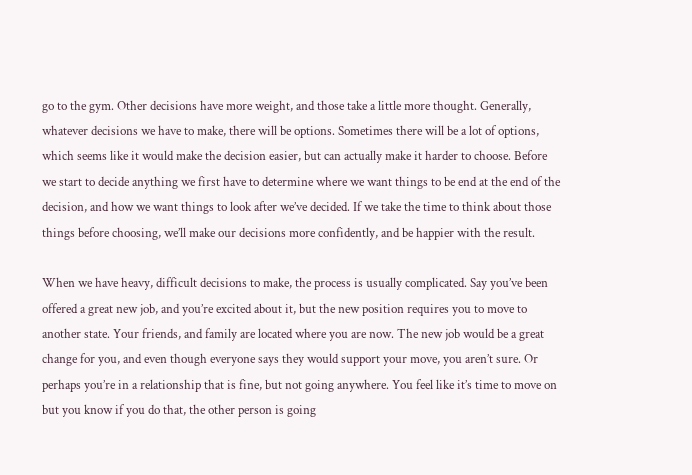go to the gym. Other decisions have more weight, and those take a little more thought. Generally, whatever decisions we have to make, there will be options. Sometimes there will be a lot of options, which seems like it would make the decision easier, but can actually make it harder to choose. Before we start to decide anything we first have to determine where we want things to be end at the end of the decision, and how we want things to look after we’ve decided. If we take the time to think about those things before choosing, we’ll make our decisions more confidently, and be happier with the result.

When we have heavy, difficult decisions to make, the process is usually complicated. Say you’ve been offered a great new job, and you’re excited about it, but the new position requires you to move to another state. Your friends, and family are located where you are now. The new job would be a great change for you, and even though everyone says they would support your move, you aren’t sure. Or perhaps you’re in a relationship that is fine, but not going anywhere. You feel like it’s time to move on but you know if you do that, the other person is going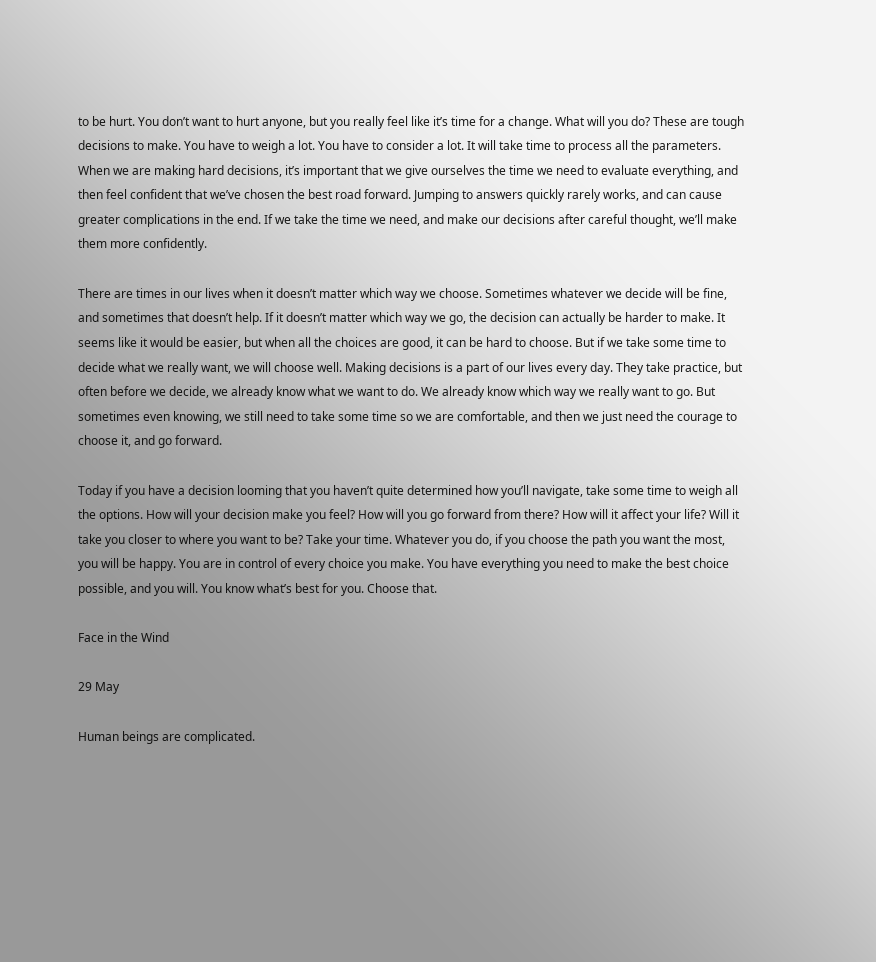to be hurt. You don’t want to hurt anyone, but you really feel like it’s time for a change. What will you do? These are tough decisions to make. You have to weigh a lot. You have to consider a lot. It will take time to process all the parameters. When we are making hard decisions, it’s important that we give ourselves the time we need to evaluate everything, and then feel confident that we’ve chosen the best road forward. Jumping to answers quickly rarely works, and can cause greater complications in the end. If we take the time we need, and make our decisions after careful thought, we’ll make them more confidently.

There are times in our lives when it doesn’t matter which way we choose. Sometimes whatever we decide will be fine, and sometimes that doesn’t help. If it doesn’t matter which way we go, the decision can actually be harder to make. It seems like it would be easier, but when all the choices are good, it can be hard to choose. But if we take some time to decide what we really want, we will choose well. Making decisions is a part of our lives every day. They take practice, but often before we decide, we already know what we want to do. We already know which way we really want to go. But sometimes even knowing, we still need to take some time so we are comfortable, and then we just need the courage to choose it, and go forward.

Today if you have a decision looming that you haven’t quite determined how you’ll navigate, take some time to weigh all the options. How will your decision make you feel? How will you go forward from there? How will it affect your life? Will it take you closer to where you want to be? Take your time. Whatever you do, if you choose the path you want the most, you will be happy. You are in control of every choice you make. You have everything you need to make the best choice possible, and you will. You know what’s best for you. Choose that.

Face in the Wind

29 May

Human beings are complicated.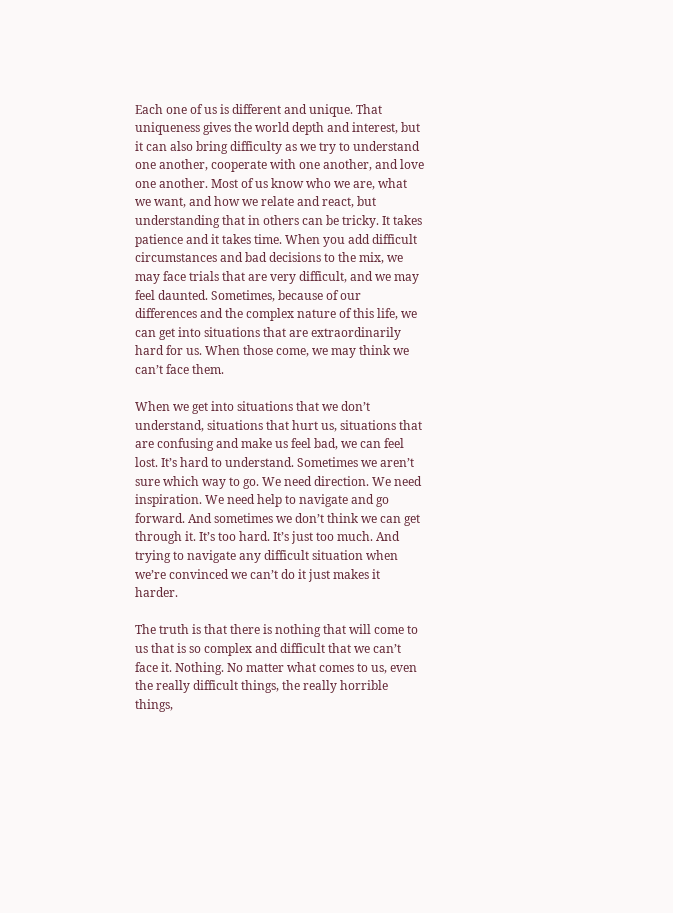Each one of us is different and unique. That uniqueness gives the world depth and interest, but it can also bring difficulty as we try to understand one another, cooperate with one another, and love one another. Most of us know who we are, what we want, and how we relate and react, but understanding that in others can be tricky. It takes patience and it takes time. When you add difficult circumstances and bad decisions to the mix, we may face trials that are very difficult, and we may feel daunted. Sometimes, because of our differences and the complex nature of this life, we can get into situations that are extraordinarily hard for us. When those come, we may think we can’t face them.

When we get into situations that we don’t understand, situations that hurt us, situations that are confusing and make us feel bad, we can feel lost. It’s hard to understand. Sometimes we aren’t sure which way to go. We need direction. We need inspiration. We need help to navigate and go forward. And sometimes we don’t think we can get through it. It’s too hard. It’s just too much. And trying to navigate any difficult situation when we’re convinced we can’t do it just makes it harder.

The truth is that there is nothing that will come to us that is so complex and difficult that we can’t face it. Nothing. No matter what comes to us, even the really difficult things, the really horrible things,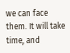we can face them. It will take time, and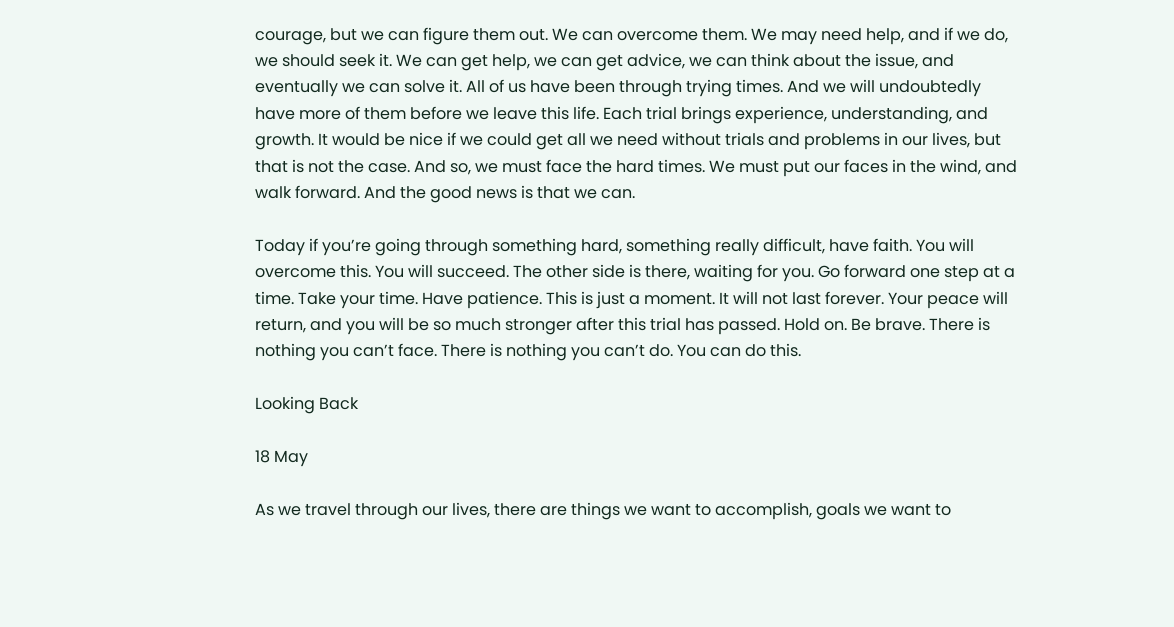courage, but we can figure them out. We can overcome them. We may need help, and if we do, we should seek it. We can get help, we can get advice, we can think about the issue, and eventually we can solve it. All of us have been through trying times. And we will undoubtedly have more of them before we leave this life. Each trial brings experience, understanding, and growth. It would be nice if we could get all we need without trials and problems in our lives, but that is not the case. And so, we must face the hard times. We must put our faces in the wind, and walk forward. And the good news is that we can.

Today if you’re going through something hard, something really difficult, have faith. You will overcome this. You will succeed. The other side is there, waiting for you. Go forward one step at a time. Take your time. Have patience. This is just a moment. It will not last forever. Your peace will return, and you will be so much stronger after this trial has passed. Hold on. Be brave. There is nothing you can’t face. There is nothing you can’t do. You can do this.

Looking Back

18 May

As we travel through our lives, there are things we want to accomplish, goals we want to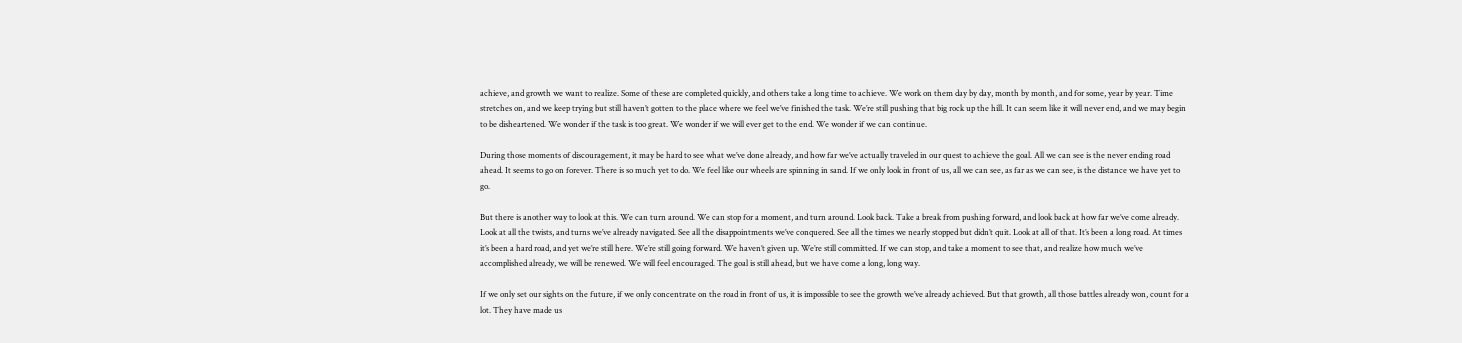achieve, and growth we want to realize. Some of these are completed quickly, and others take a long time to achieve. We work on them day by day, month by month, and for some, year by year. Time stretches on, and we keep trying but still haven’t gotten to the place where we feel we’ve finished the task. We’re still pushing that big rock up the hill. It can seem like it will never end, and we may begin to be disheartened. We wonder if the task is too great. We wonder if we will ever get to the end. We wonder if we can continue.

During those moments of discouragement, it may be hard to see what we’ve done already, and how far we’ve actually traveled in our quest to achieve the goal. All we can see is the never ending road ahead. It seems to go on forever. There is so much yet to do. We feel like our wheels are spinning in sand. If we only look in front of us, all we can see, as far as we can see, is the distance we have yet to go.

But there is another way to look at this. We can turn around. We can stop for a moment, and turn around. Look back. Take a break from pushing forward, and look back at how far we’ve come already. Look at all the twists, and turns we’ve already navigated. See all the disappointments we’ve conquered. See all the times we nearly stopped but didn’t quit. Look at all of that. It’s been a long road. At times it’s been a hard road, and yet we’re still here. We’re still going forward. We haven’t given up. We’re still committed. If we can stop, and take a moment to see that, and realize how much we’ve accomplished already, we will be renewed. We will feel encouraged. The goal is still ahead, but we have come a long, long way.

If we only set our sights on the future, if we only concentrate on the road in front of us, it is impossible to see the growth we’ve already achieved. But that growth, all those battles already won, count for a lot. They have made us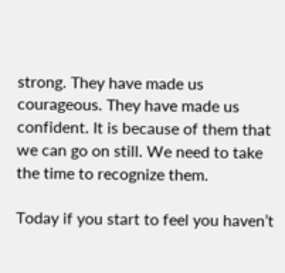strong. They have made us courageous. They have made us confident. It is because of them that we can go on still. We need to take the time to recognize them.

Today if you start to feel you haven’t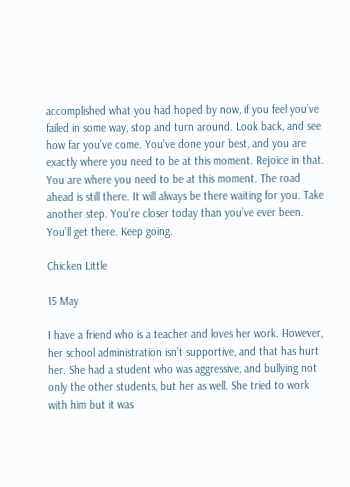accomplished what you had hoped by now, if you feel you’ve failed in some way, stop and turn around. Look back, and see how far you’ve come. You’ve done your best, and you are exactly where you need to be at this moment. Rejoice in that. You are where you need to be at this moment. The road ahead is still there. It will always be there waiting for you. Take another step. You’re closer today than you’ve ever been. You’ll get there. Keep going.

Chicken Little

15 May

I have a friend who is a teacher and loves her work. However, her school administration isn’t supportive, and that has hurt her. She had a student who was aggressive, and bullying not only the other students, but her as well. She tried to work with him but it was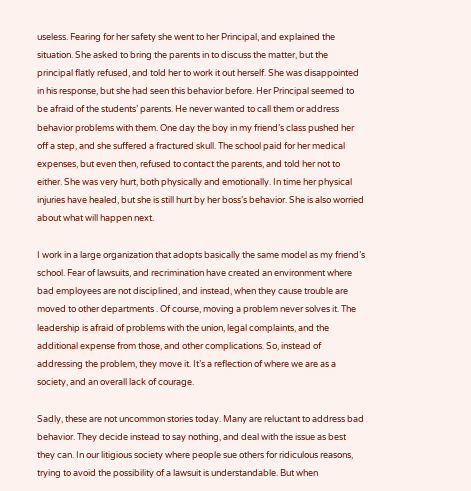useless. Fearing for her safety she went to her Principal, and explained the situation. She asked to bring the parents in to discuss the matter, but the principal flatly refused, and told her to work it out herself. She was disappointed in his response, but she had seen this behavior before. Her Principal seemed to be afraid of the students’ parents. He never wanted to call them or address behavior problems with them. One day the boy in my friend’s class pushed her off a step, and she suffered a fractured skull. The school paid for her medical expenses, but even then, refused to contact the parents, and told her not to either. She was very hurt, both physically and emotionally. In time her physical injuries have healed, but she is still hurt by her boss’s behavior. She is also worried about what will happen next.

I work in a large organization that adopts basically the same model as my friend’s school. Fear of lawsuits, and recrimination have created an environment where bad employees are not disciplined, and instead, when they cause trouble are moved to other departments . Of course, moving a problem never solves it. The leadership is afraid of problems with the union, legal complaints, and the additional expense from those, and other complications. So, instead of addressing the problem, they move it. It’s a reflection of where we are as a society, and an overall lack of courage.

Sadly, these are not uncommon stories today. Many are reluctant to address bad behavior. They decide instead to say nothing, and deal with the issue as best they can. In our litigious society where people sue others for ridiculous reasons, trying to avoid the possibility of a lawsuit is understandable. But when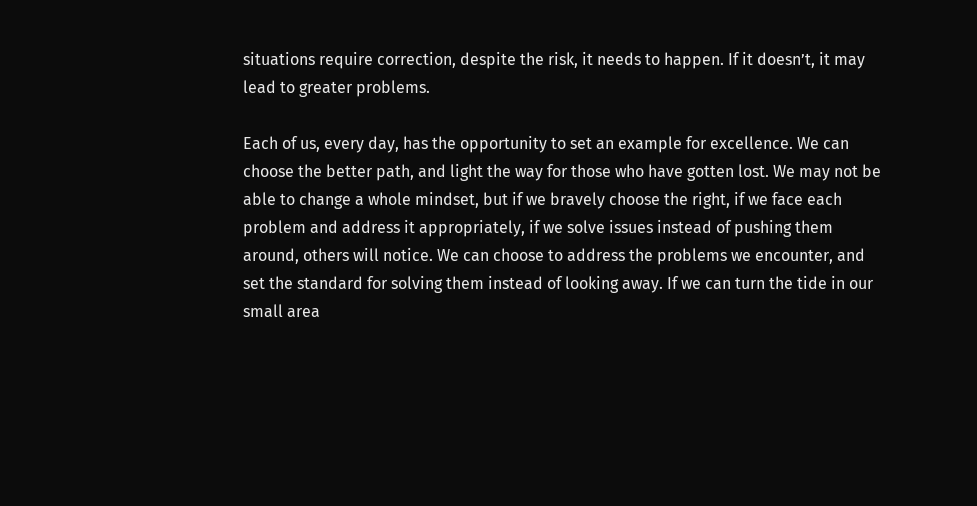situations require correction, despite the risk, it needs to happen. If it doesn’t, it may lead to greater problems.

Each of us, every day, has the opportunity to set an example for excellence. We can choose the better path, and light the way for those who have gotten lost. We may not be able to change a whole mindset, but if we bravely choose the right, if we face each problem and address it appropriately, if we solve issues instead of pushing them around, others will notice. We can choose to address the problems we encounter, and set the standard for solving them instead of looking away. If we can turn the tide in our small area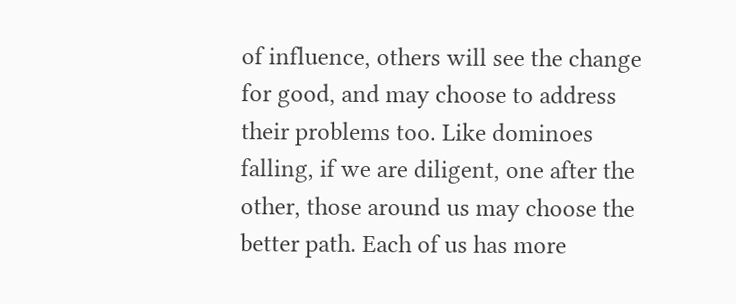of influence, others will see the change for good, and may choose to address their problems too. Like dominoes falling, if we are diligent, one after the other, those around us may choose the better path. Each of us has more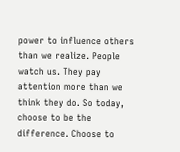power to influence others than we realize. People watch us. They pay attention more than we think they do. So today, choose to be the difference. Choose to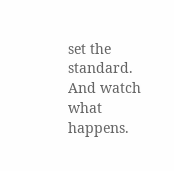set the standard. And watch what happens.